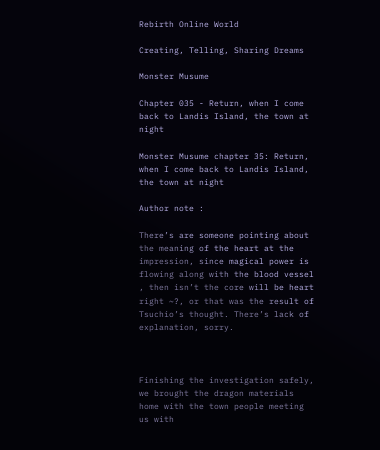Rebirth Online World

Creating, Telling, Sharing Dreams

Monster Musume

Chapter 035 - Return, when I come back to Landis Island, the town at night

Monster Musume chapter 35: Return, when I come back to Landis Island, the town at night

Author note :

There’s are someone pointing about the meaning of the heart at the impression, since magical power is flowing along with the blood vessel , then isn’t the core will be heart right ~?, or that was the result of Tsuchio’s thought. There’s lack of explanation, sorry.



Finishing the investigation safely, we brought the dragon materials home with the town people meeting us with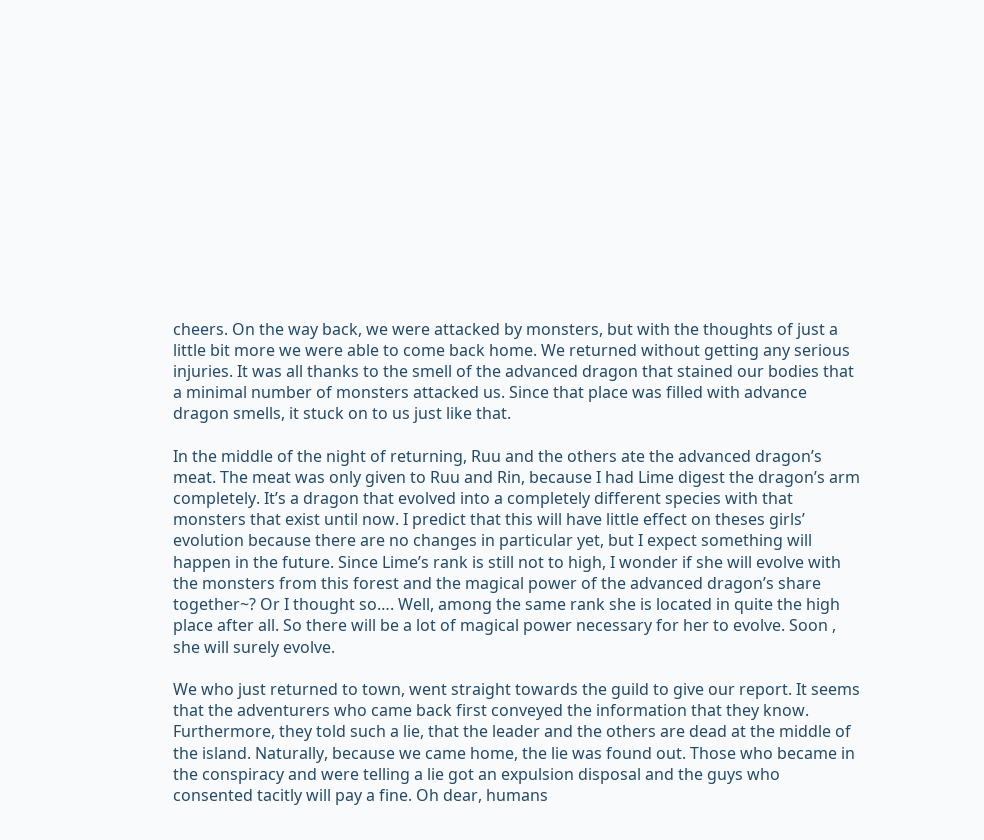cheers. On the way back, we were attacked by monsters, but with the thoughts of just a little bit more we were able to come back home. We returned without getting any serious injuries. It was all thanks to the smell of the advanced dragon that stained our bodies that a minimal number of monsters attacked us. Since that place was filled with advance dragon smells, it stuck on to us just like that.

In the middle of the night of returning, Ruu and the others ate the advanced dragon’s meat. The meat was only given to Ruu and Rin, because I had Lime digest the dragon’s arm completely. It’s a dragon that evolved into a completely different species with that monsters that exist until now. I predict that this will have little effect on theses girls’ evolution because there are no changes in particular yet, but I expect something will happen in the future. Since Lime’s rank is still not to high, I wonder if she will evolve with the monsters from this forest and the magical power of the advanced dragon’s share together~? Or I thought so…. Well, among the same rank she is located in quite the high place after all. So there will be a lot of magical power necessary for her to evolve. Soon , she will surely evolve.

We who just returned to town, went straight towards the guild to give our report. It seems that the adventurers who came back first conveyed the information that they know. Furthermore, they told such a lie, that the leader and the others are dead at the middle of the island. Naturally, because we came home, the lie was found out. Those who became in the conspiracy and were telling a lie got an expulsion disposal and the guys who consented tacitly will pay a fine. Oh dear, humans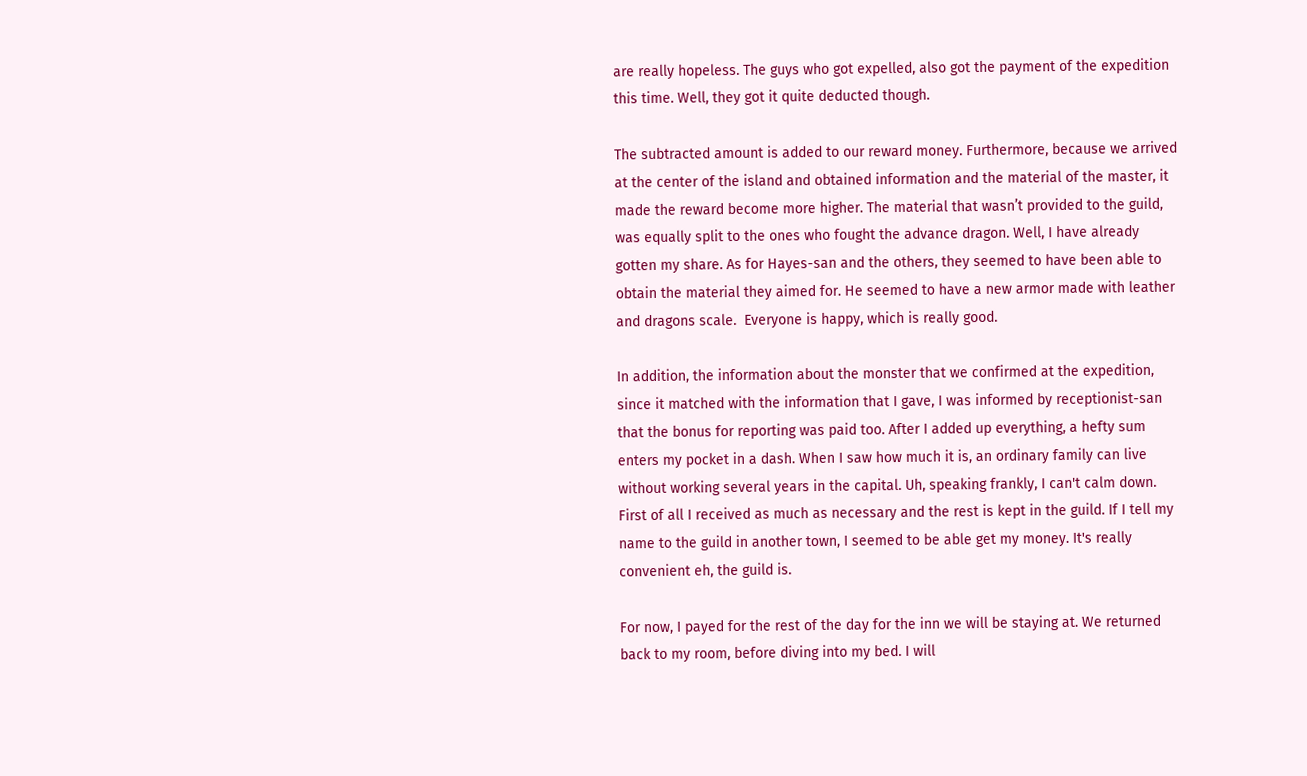are really hopeless. The guys who got expelled, also got the payment of the expedition this time. Well, they got it quite deducted though.

The subtracted amount is added to our reward money. Furthermore, because we arrived at the center of the island and obtained information and the material of the master, it made the reward become more higher. The material that wasn’t provided to the guild, was equally split to the ones who fought the advance dragon. Well, I have already gotten my share. As for Hayes-san and the others, they seemed to have been able to obtain the material they aimed for. He seemed to have a new armor made with leather and dragons scale.  Everyone is happy, which is really good.

In addition, the information about the monster that we confirmed at the expedition, since it matched with the information that I gave, I was informed by receptionist-san that the bonus for reporting was paid too. After I added up everything, a hefty sum enters my pocket in a dash. When I saw how much it is, an ordinary family can live without working several years in the capital. Uh, speaking frankly, I can't calm down. First of all I received as much as necessary and the rest is kept in the guild. If I tell my name to the guild in another town, I seemed to be able get my money. It's really convenient eh, the guild is.

For now, I payed for the rest of the day for the inn we will be staying at. We returned back to my room, before diving into my bed. I will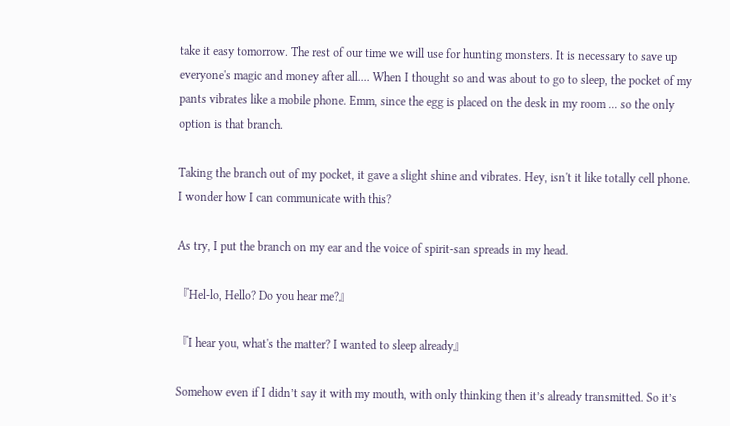take it easy tomorrow. The rest of our time we will use for hunting monsters. It is necessary to save up everyone's magic and money after all.... When I thought so and was about to go to sleep, the pocket of my pants vibrates like a mobile phone. Emm, since the egg is placed on the desk in my room ... so the only option is that branch.

Taking the branch out of my pocket, it gave a slight shine and vibrates. Hey, isn't it like totally cell phone. I wonder how I can communicate with this?

As try, I put the branch on my ear and the voice of spirit-san spreads in my head.

『Hel-lo, Hello? Do you hear me?』

『I hear you, what's the matter? I wanted to sleep already』

Somehow even if I didn’t say it with my mouth, with only thinking then it’s already transmitted. So it’s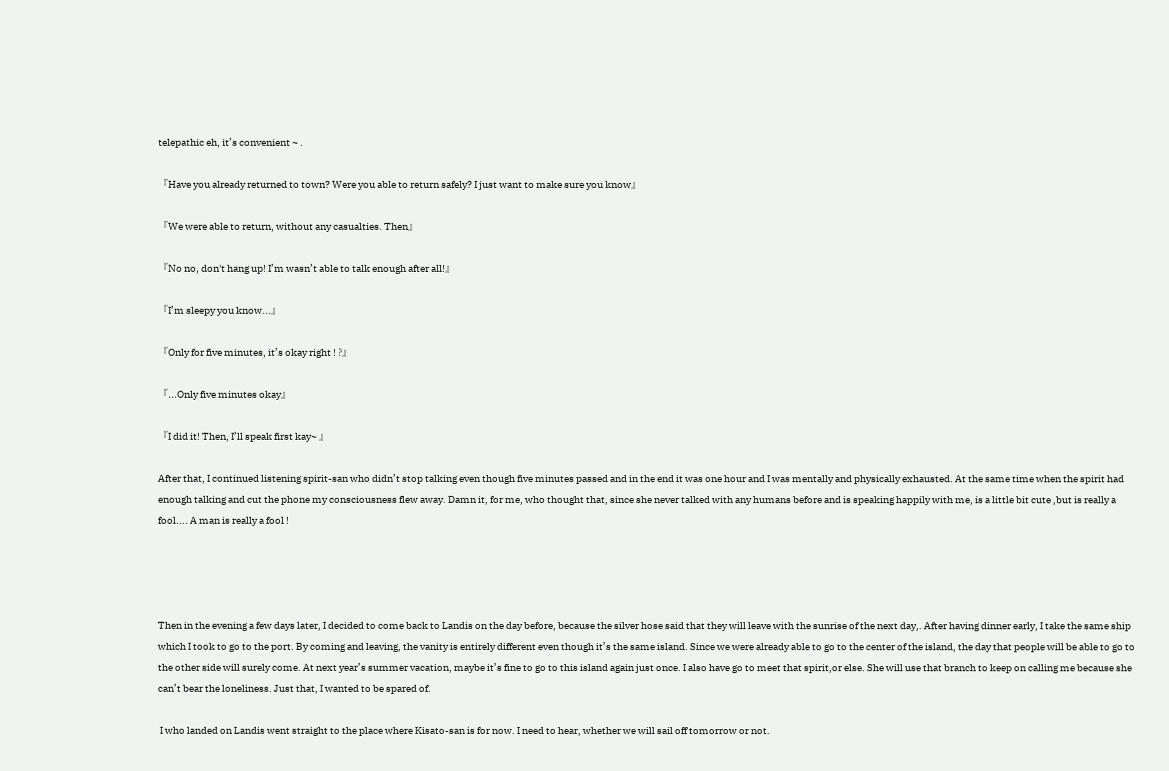telepathic eh, it’s convenient ~ .

『Have you already returned to town? Were you able to return safely? I just want to make sure you know』

『We were able to return, without any casualties. Then』

『No no, don't hang up! I’m wasn’t able to talk enough after all!』

『I’m sleepy you know...』

『Only for five minutes, it’s okay right ! ?』

『...Only five minutes okay』

『I did it! Then, I’ll speak first kay~ 』

After that, I continued listening spirit-san who didn’t stop talking even though five minutes passed and in the end it was one hour and I was mentally and physically exhausted. At the same time when the spirit had enough talking and cut the phone my consciousness flew away. Damn it, for me, who thought that, since she never talked with any humans before and is speaking happily with me, is a little bit cute ,but is really a fool.... A man is really a fool !




Then in the evening a few days later, I decided to come back to Landis on the day before, because the silver hose said that they will leave with the sunrise of the next day,. After having dinner early, I take the same ship which I took to go to the port. By coming and leaving, the vanity is entirely different even though it’s the same island. Since we were already able to go to the center of the island, the day that people will be able to go to the other side will surely come. At next year’s summer vacation, maybe it’s fine to go to this island again just once. I also have go to meet that spirit,or else. She will use that branch to keep on calling me because she can’t bear the loneliness. Just that, I wanted to be spared of.

 I who landed on Landis went straight to the place where Kisato-san is for now. I need to hear, whether we will sail off tomorrow or not.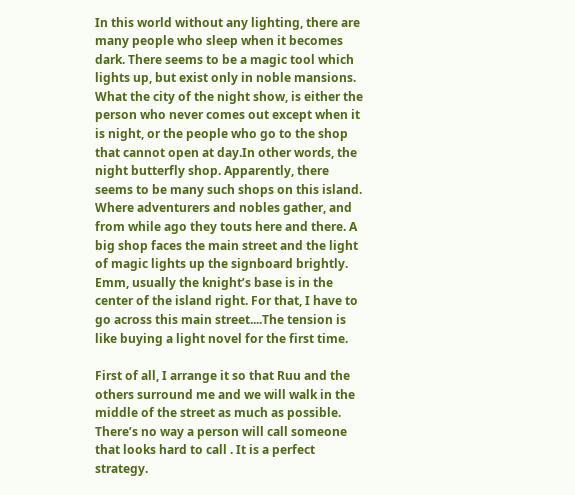In this world without any lighting, there are many people who sleep when it becomes dark. There seems to be a magic tool which lights up, but exist only in noble mansions. What the city of the night show, is either the person who never comes out except when it is night, or the people who go to the shop that cannot open at day.In other words, the night butterfly shop. Apparently, there seems to be many such shops on this island. Where adventurers and nobles gather, and from while ago they touts here and there. A big shop faces the main street and the light of magic lights up the signboard brightly. Emm, usually the knight’s base is in the center of the island right. For that, I have to go across this main street....The tension is like buying a light novel for the first time.

First of all, I arrange it so that Ruu and the others surround me and we will walk in the middle of the street as much as possible. There’s no way a person will call someone that looks hard to call . It is a perfect strategy.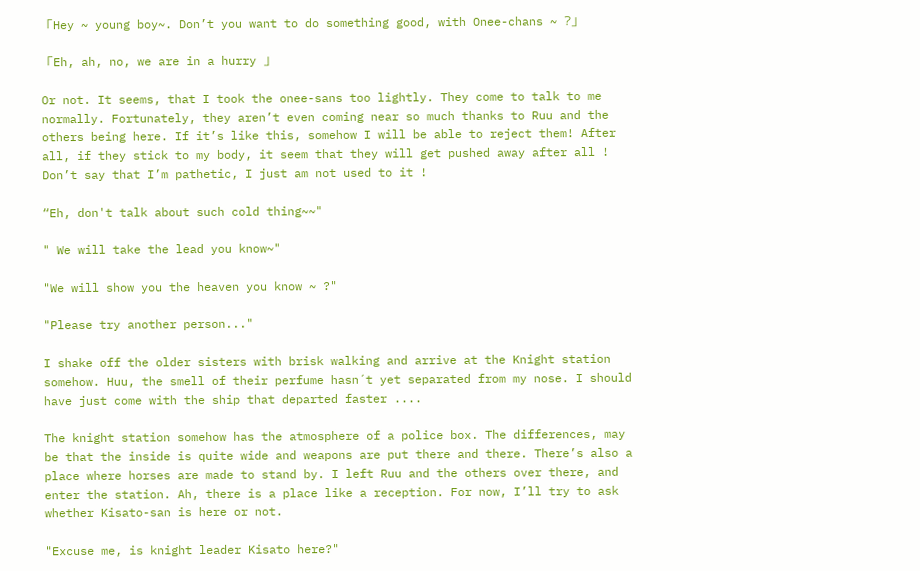「Hey ~ young boy~. Don’t you want to do something good, with Onee-chans ~ ?」

「Eh, ah, no, we are in a hurry 」

Or not. It seems, that I took the onee-sans too lightly. They come to talk to me normally. Fortunately, they aren’t even coming near so much thanks to Ruu and the others being here. If it’s like this, somehow I will be able to reject them! After all, if they stick to my body, it seem that they will get pushed away after all ! Don’t say that I’m pathetic, I just am not used to it !

“Eh, don't talk about such cold thing~~"

" We will take the lead you know~"

"We will show you the heaven you know ~ ?"

"Please try another person..."

I shake off the older sisters with brisk walking and arrive at the Knight station somehow. Huu, the smell of their perfume hasn´t yet separated from my nose. I should have just come with the ship that departed faster ....

The knight station somehow has the atmosphere of a police box. The differences, may be that the inside is quite wide and weapons are put there and there. There’s also a place where horses are made to stand by. I left Ruu and the others over there, and enter the station. Ah, there is a place like a reception. For now, I’ll try to ask whether Kisato-san is here or not.

"Excuse me, is knight leader Kisato here?"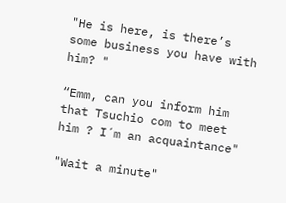"He is here, is there’s some business you have with him? "

“Emm, can you inform him that Tsuchio com to meet him ? I´m an acquaintance"

"Wait a minute"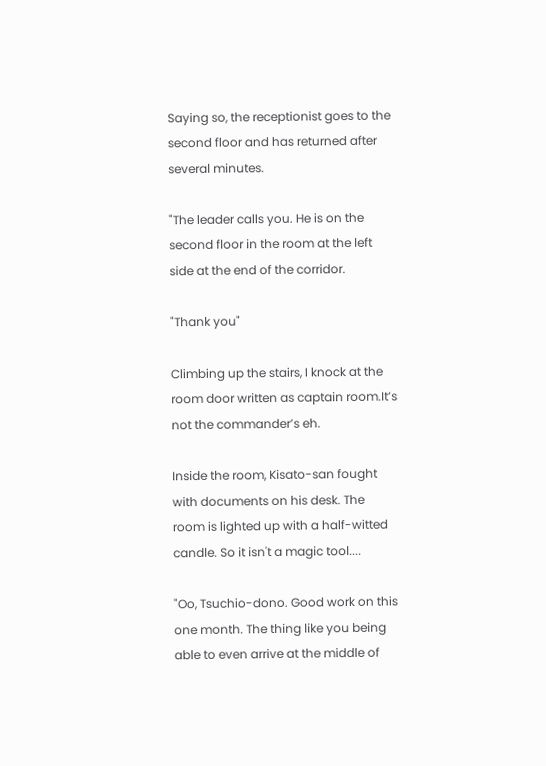Saying so, the receptionist goes to the second floor and has returned after several minutes.

"The leader calls you. He is on the second floor in the room at the left side at the end of the corridor.

"Thank you"

Climbing up the stairs, I knock at the room door written as captain room.It’s not the commander’s eh.

Inside the room, Kisato-san fought with documents on his desk. The room is lighted up with a half-witted candle. So it isn't a magic tool....

"Oo, Tsuchio-dono. Good work on this one month. The thing like you being able to even arrive at the middle of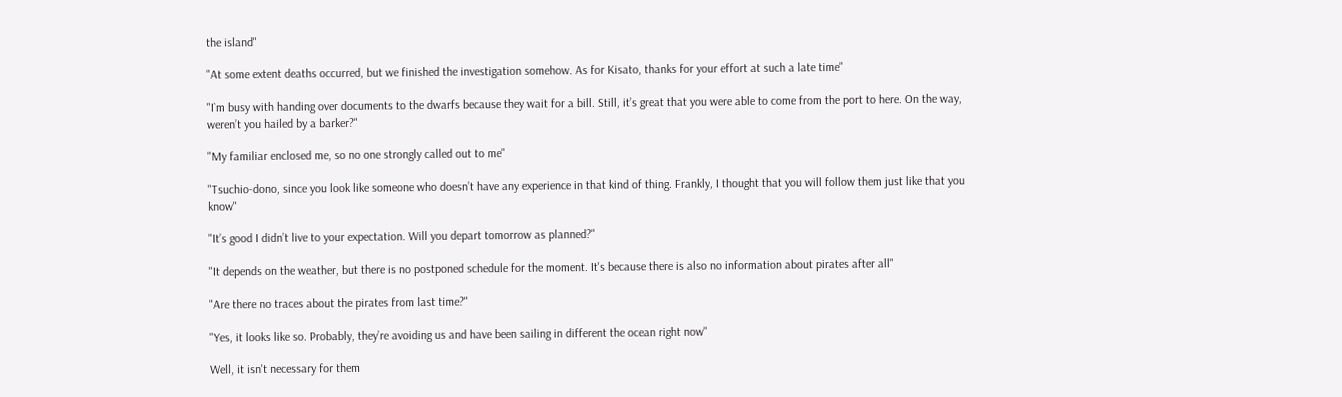the island"

"At some extent deaths occurred, but we finished the investigation somehow. As for Kisato, thanks for your effort at such a late time"

"I`m busy with handing over documents to the dwarfs because they wait for a bill. Still, it’s great that you were able to come from the port to here. On the way, weren’t you hailed by a barker?"

"My familiar enclosed me, so no one strongly called out to me"

"Tsuchio-dono, since you look like someone who doesn’t have any experience in that kind of thing. Frankly, I thought that you will follow them just like that you know"

"It’s good I didn’t live to your expectation. Will you depart tomorrow as planned?"

"It depends on the weather, but there is no postponed schedule for the moment. It's because there is also no information about pirates after all"

"Are there no traces about the pirates from last time?"

"Yes, it looks like so. Probably, they’re avoiding us and have been sailing in different the ocean right now"

Well, it isn't necessary for them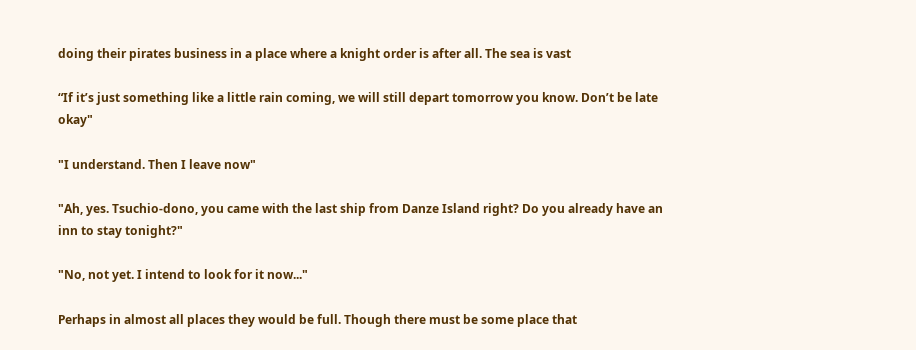doing their pirates business in a place where a knight order is after all. The sea is vast

“If it’s just something like a little rain coming, we will still depart tomorrow you know. Don’t be late okay"

"I understand. Then I leave now"

"Ah, yes. Tsuchio-dono, you came with the last ship from Danze Island right? Do you already have an inn to stay tonight?"

"No, not yet. I intend to look for it now..."

Perhaps in almost all places they would be full. Though there must be some place that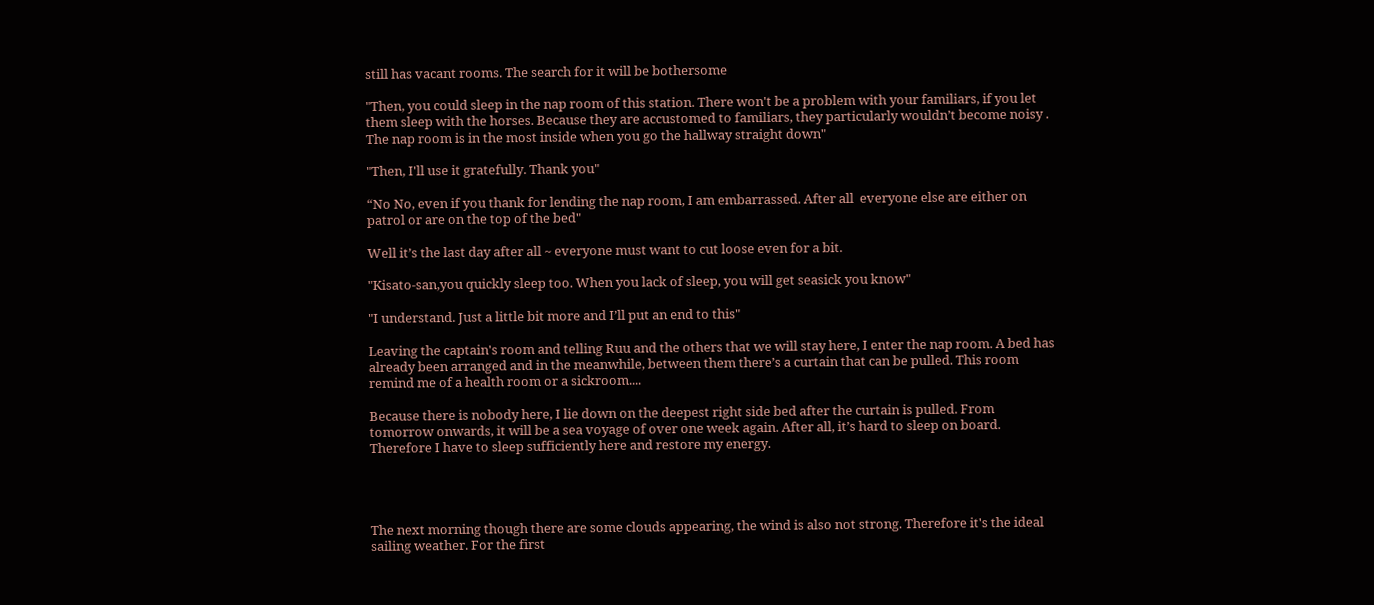still has vacant rooms. The search for it will be bothersome

"Then, you could sleep in the nap room of this station. There won't be a problem with your familiars, if you let them sleep with the horses. Because they are accustomed to familiars, they particularly wouldn’t become noisy . The nap room is in the most inside when you go the hallway straight down"

"Then, I'll use it gratefully. Thank you"

“No No, even if you thank for lending the nap room, I am embarrassed. After all  everyone else are either on patrol or are on the top of the bed"

Well it’s the last day after all ~ everyone must want to cut loose even for a bit.

"Kisato-san,you quickly sleep too. When you lack of sleep, you will get seasick you know"

"I understand. Just a little bit more and I’ll put an end to this"

Leaving the captain's room and telling Ruu and the others that we will stay here, I enter the nap room. A bed has already been arranged and in the meanwhile, between them there’s a curtain that can be pulled. This room remind me of a health room or a sickroom....

Because there is nobody here, I lie down on the deepest right side bed after the curtain is pulled. From tomorrow onwards, it will be a sea voyage of over one week again. After all, it’s hard to sleep on board. Therefore I have to sleep sufficiently here and restore my energy.




The next morning though there are some clouds appearing, the wind is also not strong. Therefore it's the ideal sailing weather. For the first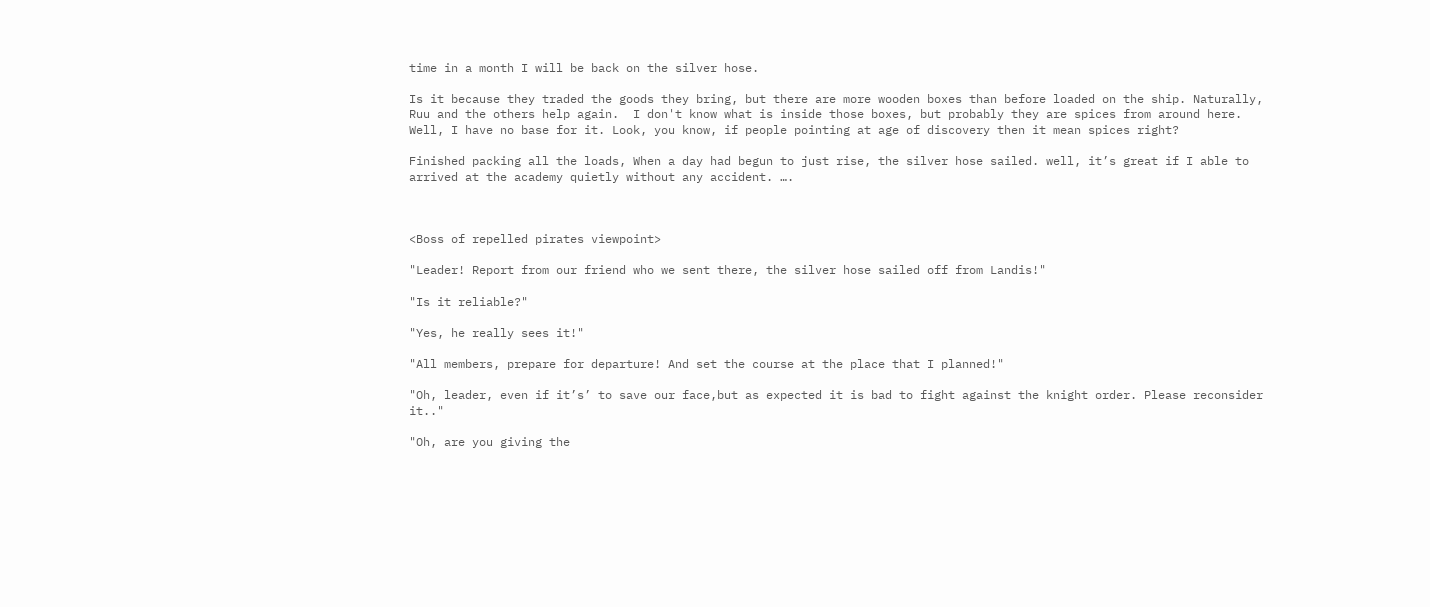time in a month I will be back on the silver hose.

Is it because they traded the goods they bring, but there are more wooden boxes than before loaded on the ship. Naturally, Ruu and the others help again.  I don't know what is inside those boxes, but probably they are spices from around here. Well, I have no base for it. Look, you know, if people pointing at age of discovery then it mean spices right?

Finished packing all the loads, When a day had begun to just rise, the silver hose sailed. well, it’s great if I able to arrived at the academy quietly without any accident. ….



<Boss of repelled pirates viewpoint>

"Leader! Report from our friend who we sent there, the silver hose sailed off from Landis!"

"Is it reliable?"

"Yes, he really sees it!"

"All members, prepare for departure! And set the course at the place that I planned!"

"Oh, leader, even if it’s’ to save our face,but as expected it is bad to fight against the knight order. Please reconsider it.."

"Oh, are you giving the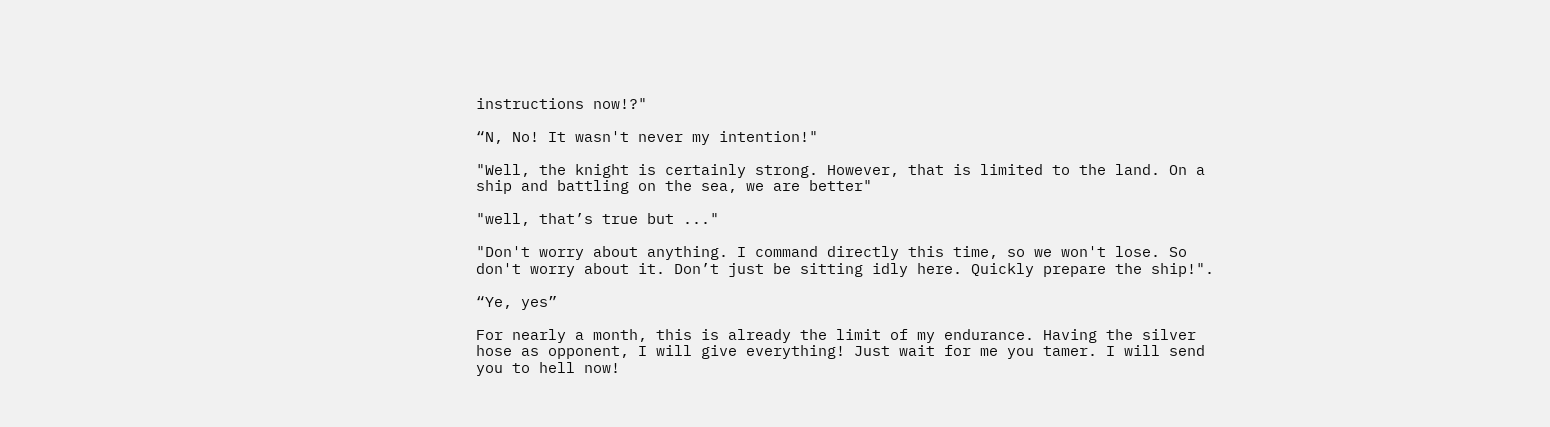instructions now!?"

“N, No! It wasn't never my intention!"

"Well, the knight is certainly strong. However, that is limited to the land. On a ship and battling on the sea, we are better"

"well, that’s true but ..."

"Don't worry about anything. I command directly this time, so we won't lose. So don't worry about it. Don’t just be sitting idly here. Quickly prepare the ship!".

“Ye, yes”

For nearly a month, this is already the limit of my endurance. Having the silver hose as opponent, I will give everything! Just wait for me you tamer. I will send you to hell now!